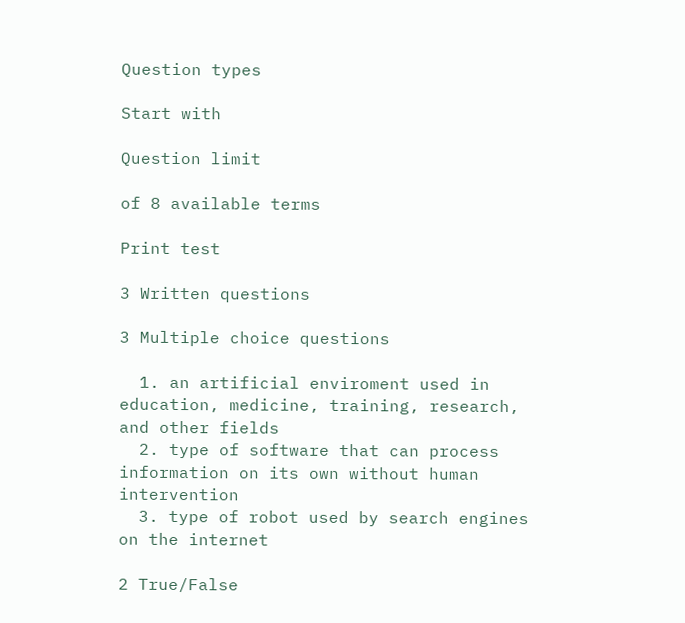Question types

Start with

Question limit

of 8 available terms

Print test

3 Written questions

3 Multiple choice questions

  1. an artificial enviroment used in education, medicine, training, research, and other fields
  2. type of software that can process information on its own without human intervention
  3. type of robot used by search engines on the internet

2 True/False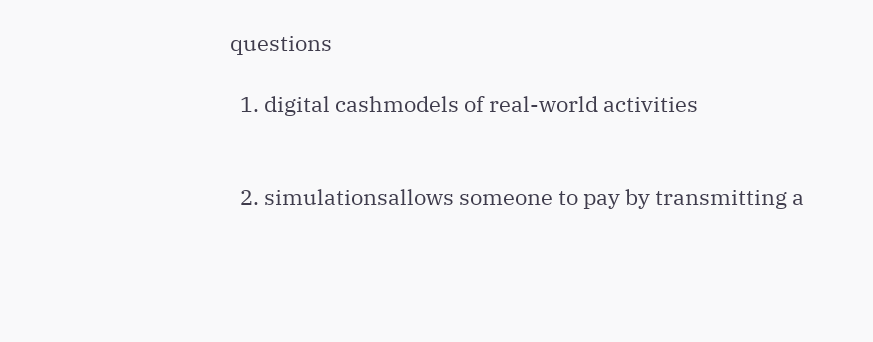questions

  1. digital cashmodels of real-world activities


  2. simulationsallows someone to pay by transmitting a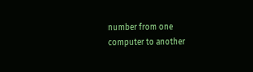number from one computer to another